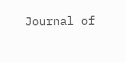Journal of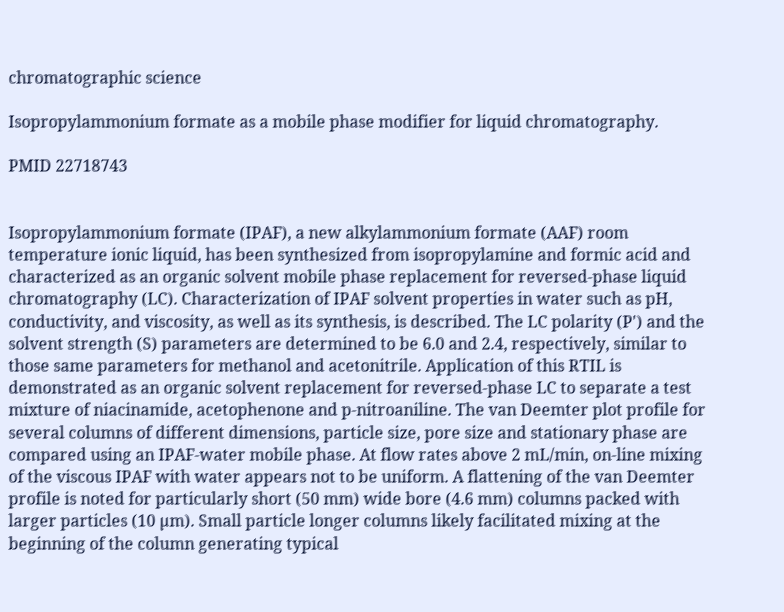chromatographic science

Isopropylammonium formate as a mobile phase modifier for liquid chromatography.

PMID 22718743


Isopropylammonium formate (IPAF), a new alkylammonium formate (AAF) room temperature ionic liquid, has been synthesized from isopropylamine and formic acid and characterized as an organic solvent mobile phase replacement for reversed-phase liquid chromatography (LC). Characterization of IPAF solvent properties in water such as pH, conductivity, and viscosity, as well as its synthesis, is described. The LC polarity (P') and the solvent strength (S) parameters are determined to be 6.0 and 2.4, respectively, similar to those same parameters for methanol and acetonitrile. Application of this RTIL is demonstrated as an organic solvent replacement for reversed-phase LC to separate a test mixture of niacinamide, acetophenone and p-nitroaniline. The van Deemter plot profile for several columns of different dimensions, particle size, pore size and stationary phase are compared using an IPAF-water mobile phase. At flow rates above 2 mL/min, on-line mixing of the viscous IPAF with water appears not to be uniform. A flattening of the van Deemter profile is noted for particularly short (50 mm) wide bore (4.6 mm) columns packed with larger particles (10 µm). Small particle longer columns likely facilitated mixing at the beginning of the column generating typical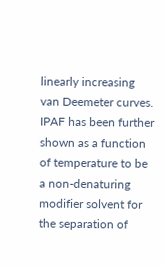linearly increasing van Deemeter curves. IPAF has been further shown as a function of temperature to be a non-denaturing modifier solvent for the separation of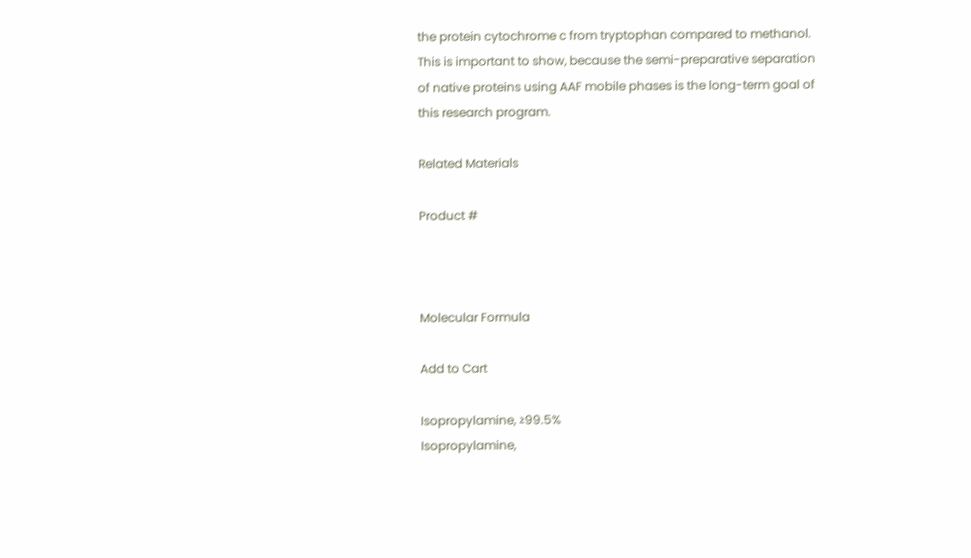the protein cytochrome c from tryptophan compared to methanol. This is important to show, because the semi-preparative separation of native proteins using AAF mobile phases is the long-term goal of this research program.

Related Materials

Product #



Molecular Formula

Add to Cart

Isopropylamine, ≥99.5%
Isopropylamine,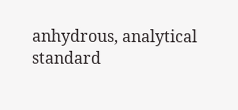anhydrous, analytical standard